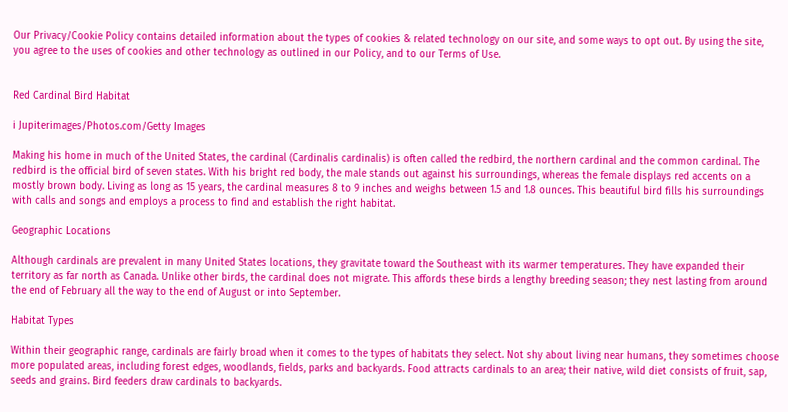Our Privacy/Cookie Policy contains detailed information about the types of cookies & related technology on our site, and some ways to opt out. By using the site, you agree to the uses of cookies and other technology as outlined in our Policy, and to our Terms of Use.


Red Cardinal Bird Habitat

i Jupiterimages/Photos.com/Getty Images

Making his home in much of the United States, the cardinal (Cardinalis cardinalis) is often called the redbird, the northern cardinal and the common cardinal. The redbird is the official bird of seven states. With his bright red body, the male stands out against his surroundings, whereas the female displays red accents on a mostly brown body. Living as long as 15 years, the cardinal measures 8 to 9 inches and weighs between 1.5 and 1.8 ounces. This beautiful bird fills his surroundings with calls and songs and employs a process to find and establish the right habitat.

Geographic Locations

Although cardinals are prevalent in many United States locations, they gravitate toward the Southeast with its warmer temperatures. They have expanded their territory as far north as Canada. Unlike other birds, the cardinal does not migrate. This affords these birds a lengthy breeding season; they nest lasting from around the end of February all the way to the end of August or into September.

Habitat Types

Within their geographic range, cardinals are fairly broad when it comes to the types of habitats they select. Not shy about living near humans, they sometimes choose more populated areas, including forest edges, woodlands, fields, parks and backyards. Food attracts cardinals to an area; their native, wild diet consists of fruit, sap, seeds and grains. Bird feeders draw cardinals to backyards.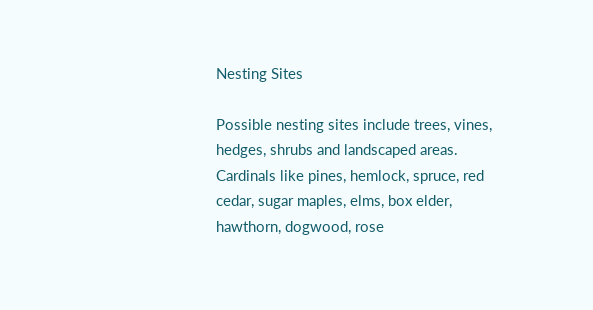Nesting Sites

Possible nesting sites include trees, vines, hedges, shrubs and landscaped areas. Cardinals like pines, hemlock, spruce, red cedar, sugar maples, elms, box elder, hawthorn, dogwood, rose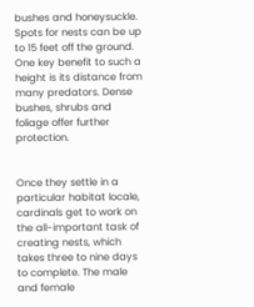bushes and honeysuckle. Spots for nests can be up to 15 feet off the ground. One key benefit to such a height is its distance from many predators. Dense bushes, shrubs and foliage offer further protection.


Once they settle in a particular habitat locale, cardinals get to work on the all-important task of creating nests, which takes three to nine days to complete. The male and female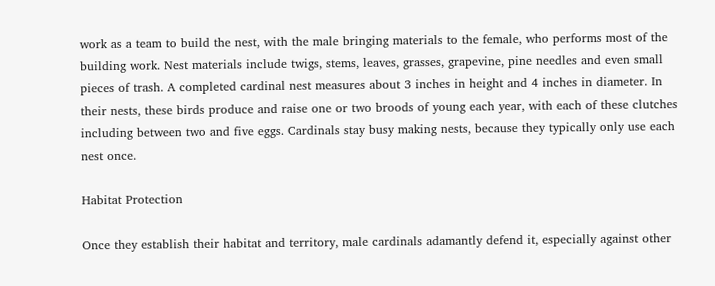work as a team to build the nest, with the male bringing materials to the female, who performs most of the building work. Nest materials include twigs, stems, leaves, grasses, grapevine, pine needles and even small pieces of trash. A completed cardinal nest measures about 3 inches in height and 4 inches in diameter. In their nests, these birds produce and raise one or two broods of young each year, with each of these clutches including between two and five eggs. Cardinals stay busy making nests, because they typically only use each nest once.

Habitat Protection

Once they establish their habitat and territory, male cardinals adamantly defend it, especially against other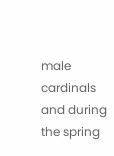male cardinals and during the spring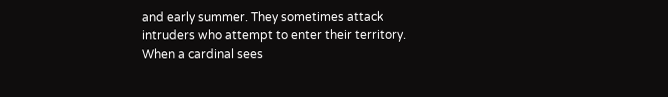and early summer. They sometimes attack intruders who attempt to enter their territory. When a cardinal sees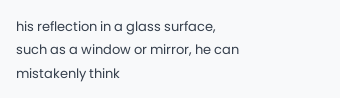his reflection in a glass surface, such as a window or mirror, he can mistakenly think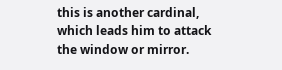this is another cardinal, which leads him to attack the window or mirror.